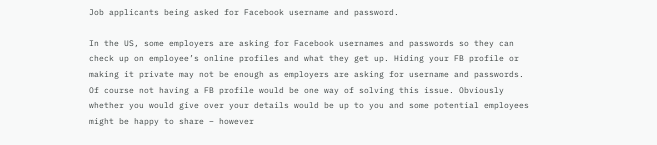Job applicants being asked for Facebook username and password.

In the US, some employers are asking for Facebook usernames and passwords so they can check up on employee’s online profiles and what they get up. Hiding your FB profile or making it private may not be enough as employers are asking for username and passwords. Of course not having a FB profile would be one way of solving this issue. Obviously whether you would give over your details would be up to you and some potential employees might be happy to share – however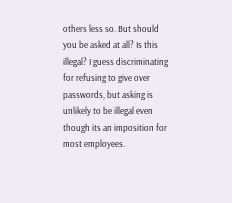others less so. But should you be asked at all? Is this illegal? I guess discriminating for refusing to give over passwords, but asking is unlikely to be illegal even though its an imposition for most employees.